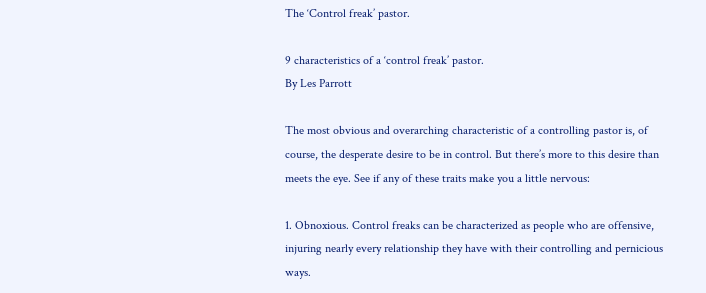The ‘Control freak’ pastor.

9 characteristics of a ‘control freak’ pastor.
By Les Parrott

The most obvious and overarching characteristic of a controlling pastor is, of course, the desperate desire to be in control. But there’s more to this desire than meets the eye. See if any of these traits make you a little nervous:

1. Obnoxious. Control freaks can be characterized as people who are offensive, injuring nearly every relationship they have with their controlling and pernicious ways.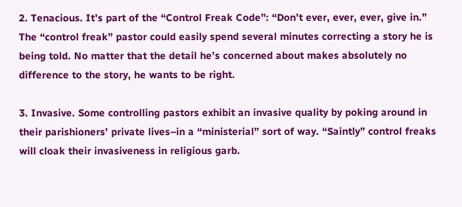2. Tenacious. It’s part of the “Control Freak Code”: “Don’t ever, ever, ever, give in.” The “control freak” pastor could easily spend several minutes correcting a story he is being told. No matter that the detail he’s concerned about makes absolutely no difference to the story, he wants to be right.

3. Invasive. Some controlling pastors exhibit an invasive quality by poking around in their parishioners’ private lives–in a “ministerial” sort of way. “Saintly” control freaks will cloak their invasiveness in religious garb.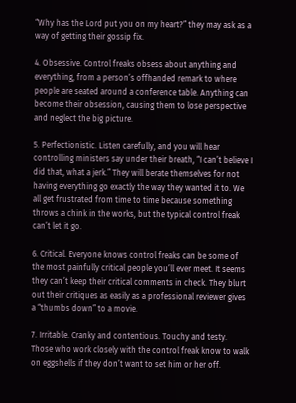“Why has the Lord put you on my heart?” they may ask as a way of getting their gossip fix.

4. Obsessive. Control freaks obsess about anything and everything, from a person’s offhanded remark to where people are seated around a conference table. Anything can become their obsession, causing them to lose perspective and neglect the big picture.

5. Perfectionistic. Listen carefully, and you will hear controlling ministers say under their breath, “I can’t believe I did that, what a jerk.” They will berate themselves for not having everything go exactly the way they wanted it to. We all get frustrated from time to time because something throws a chink in the works, but the typical control freak can’t let it go.

6. Critical. Everyone knows control freaks can be some of the most painfully critical people you’ll ever meet. It seems they can’t keep their critical comments in check. They blurt out their critiques as easily as a professional reviewer gives a “thumbs down” to a movie.

7. Irritable. Cranky and contentious. Touchy and testy. Those who work closely with the control freak know to walk on eggshells if they don’t want to set him or her off.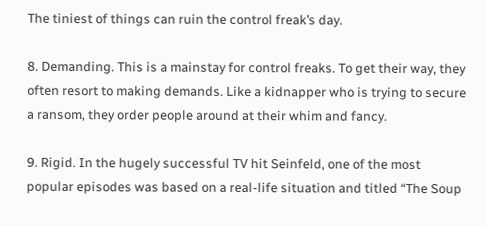The tiniest of things can ruin the control freak’s day.

8. Demanding. This is a mainstay for control freaks. To get their way, they often resort to making demands. Like a kidnapper who is trying to secure a ransom, they order people around at their whim and fancy.

9. Rigid. In the hugely successful TV hit Seinfeld, one of the most popular episodes was based on a real-life situation and titled “The Soup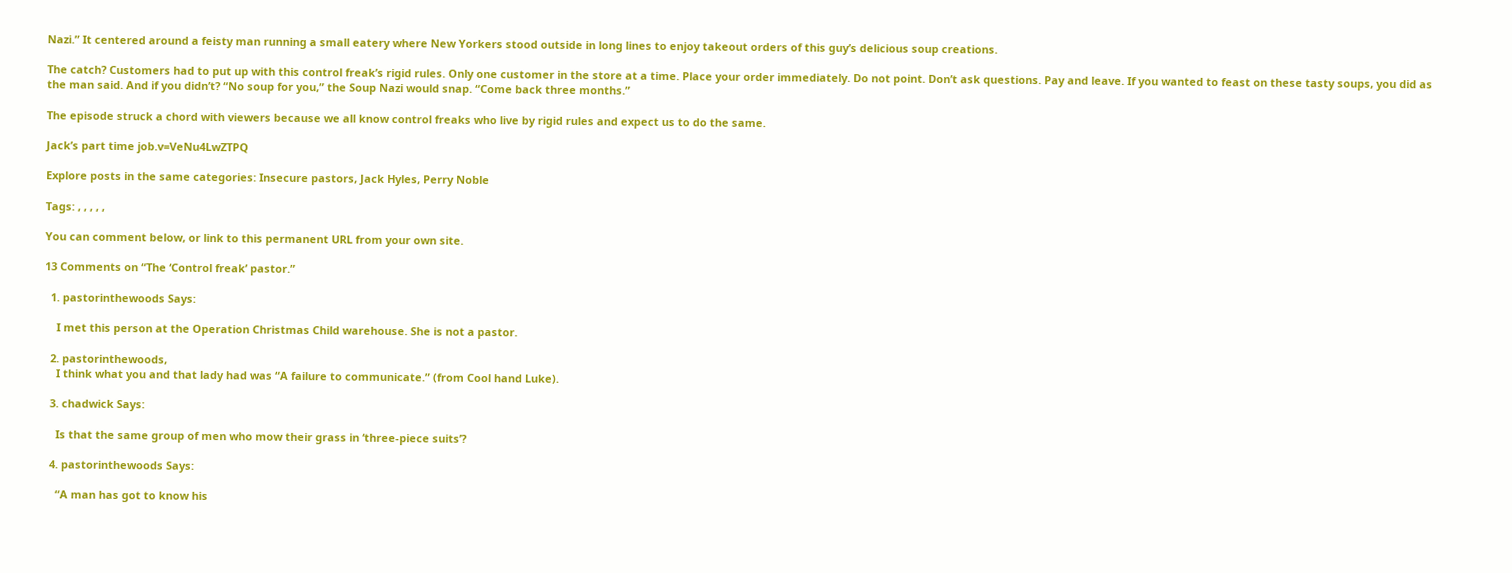Nazi.” It centered around a feisty man running a small eatery where New Yorkers stood outside in long lines to enjoy takeout orders of this guy’s delicious soup creations.

The catch? Customers had to put up with this control freak’s rigid rules. Only one customer in the store at a time. Place your order immediately. Do not point. Don’t ask questions. Pay and leave. If you wanted to feast on these tasty soups, you did as the man said. And if you didn’t? “No soup for you,” the Soup Nazi would snap. “Come back three months.”

The episode struck a chord with viewers because we all know control freaks who live by rigid rules and expect us to do the same.

Jack’s part time job.v=VeNu4LwZTPQ

Explore posts in the same categories: Insecure pastors, Jack Hyles, Perry Noble

Tags: , , , , ,

You can comment below, or link to this permanent URL from your own site.

13 Comments on “The ‘Control freak’ pastor.”

  1. pastorinthewoods Says:

    I met this person at the Operation Christmas Child warehouse. She is not a pastor.

  2. pastorinthewoods,
    I think what you and that lady had was “A failure to communicate.” (from Cool hand Luke).

  3. chadwick Says:

    Is that the same group of men who mow their grass in ‘three-piece suits’?

  4. pastorinthewoods Says:

    “A man has got to know his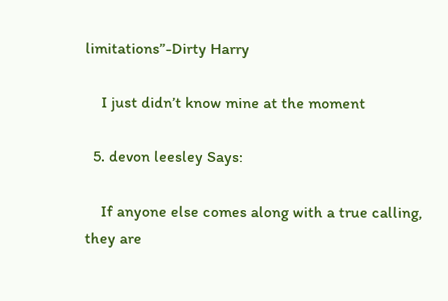limitations”-Dirty Harry

    I just didn’t know mine at the moment

  5. devon leesley Says:

    If anyone else comes along with a true calling, they are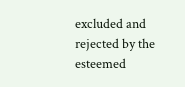excluded and rejected by the esteemed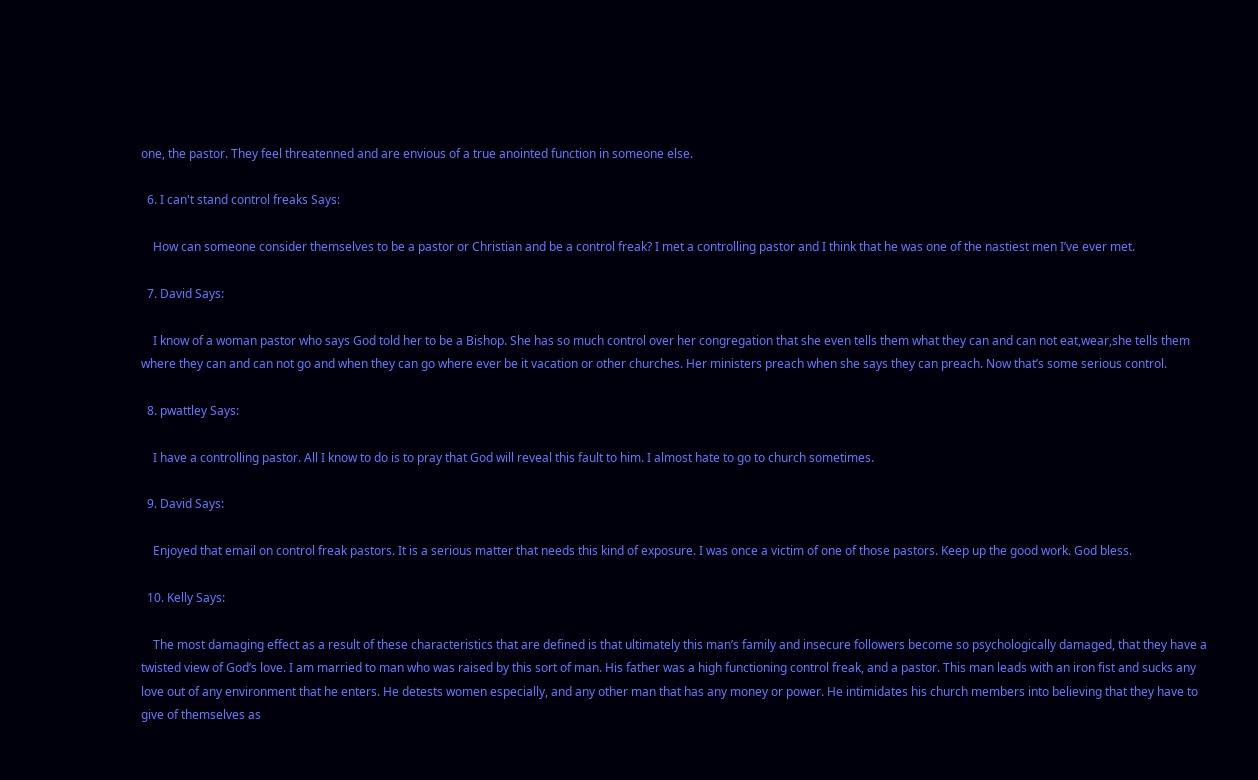one, the pastor. They feel threatenned and are envious of a true anointed function in someone else.

  6. I can't stand control freaks Says:

    How can someone consider themselves to be a pastor or Christian and be a control freak? I met a controlling pastor and I think that he was one of the nastiest men I’ve ever met.

  7. David Says:

    I know of a woman pastor who says God told her to be a Bishop. She has so much control over her congregation that she even tells them what they can and can not eat,wear,she tells them where they can and can not go and when they can go where ever be it vacation or other churches. Her ministers preach when she says they can preach. Now that’s some serious control.

  8. pwattley Says:

    I have a controlling pastor. All I know to do is to pray that God will reveal this fault to him. I almost hate to go to church sometimes.

  9. David Says:

    Enjoyed that email on control freak pastors. It is a serious matter that needs this kind of exposure. I was once a victim of one of those pastors. Keep up the good work. God bless.

  10. Kelly Says:

    The most damaging effect as a result of these characteristics that are defined is that ultimately this man’s family and insecure followers become so psychologically damaged, that they have a twisted view of God’s love. I am married to man who was raised by this sort of man. His father was a high functioning control freak, and a pastor. This man leads with an iron fist and sucks any love out of any environment that he enters. He detests women especially, and any other man that has any money or power. He intimidates his church members into believing that they have to give of themselves as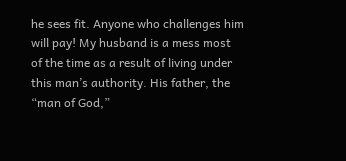he sees fit. Anyone who challenges him will pay! My husband is a mess most of the time as a result of living under this man’s authority. His father, the “man of God,”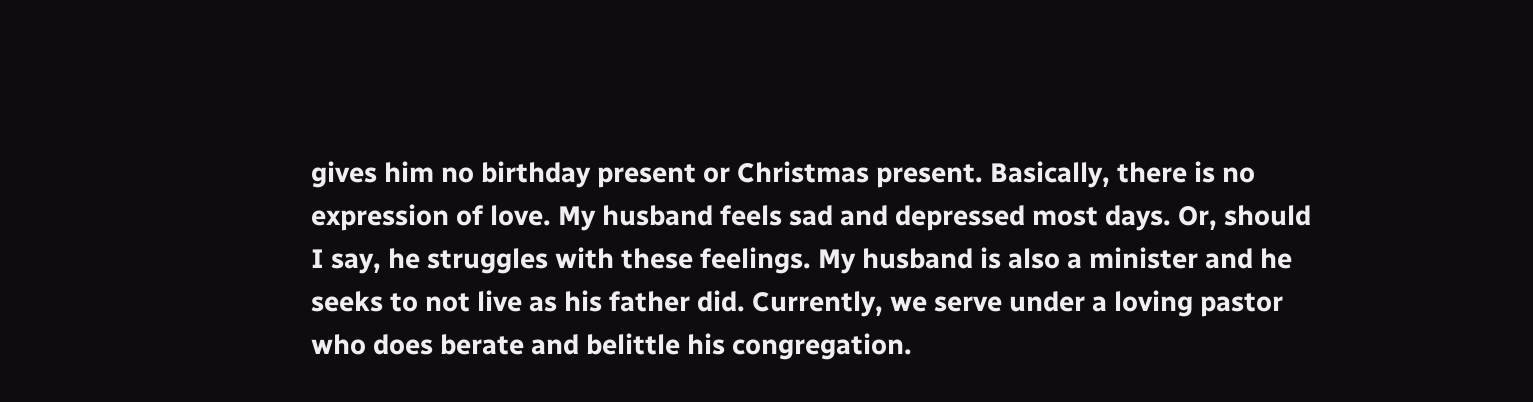gives him no birthday present or Christmas present. Basically, there is no expression of love. My husband feels sad and depressed most days. Or, should I say, he struggles with these feelings. My husband is also a minister and he seeks to not live as his father did. Currently, we serve under a loving pastor who does berate and belittle his congregation.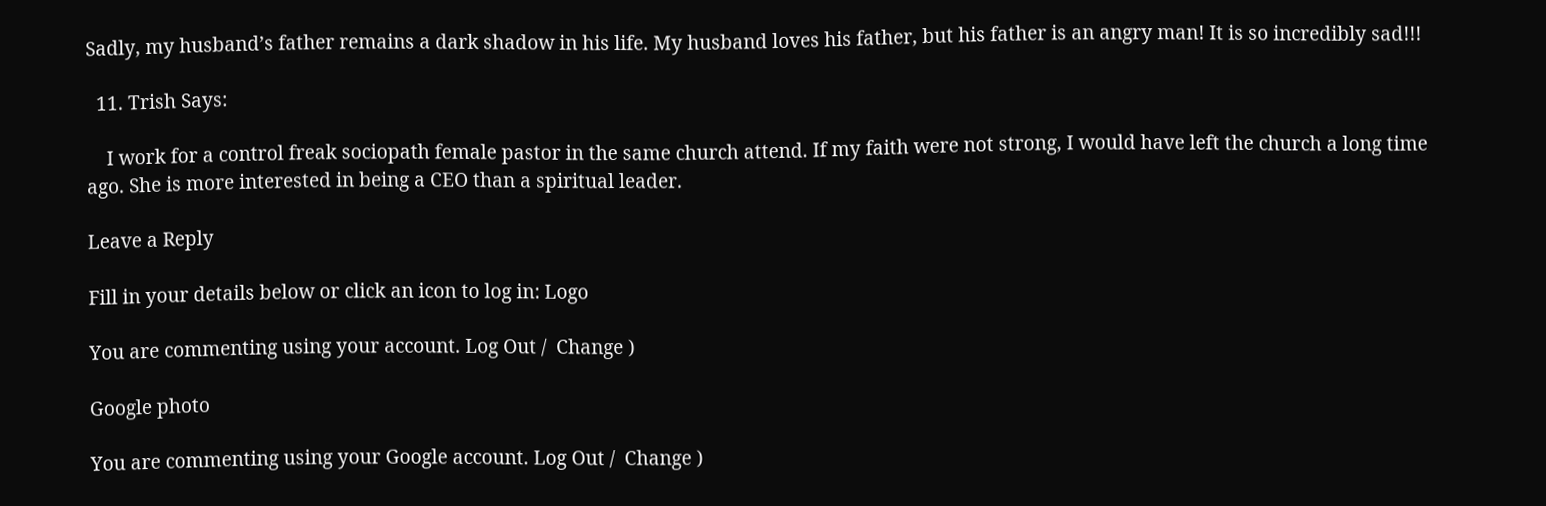Sadly, my husband’s father remains a dark shadow in his life. My husband loves his father, but his father is an angry man! It is so incredibly sad!!!

  11. Trish Says:

    I work for a control freak sociopath female pastor in the same church attend. If my faith were not strong, I would have left the church a long time ago. She is more interested in being a CEO than a spiritual leader.

Leave a Reply

Fill in your details below or click an icon to log in: Logo

You are commenting using your account. Log Out /  Change )

Google photo

You are commenting using your Google account. Log Out /  Change )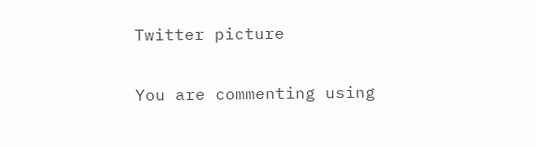Twitter picture

You are commenting using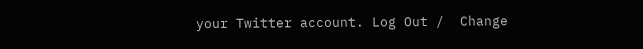your Twitter account. Log Out /  Change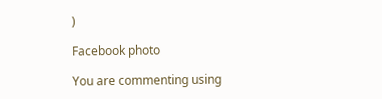)

Facebook photo

You are commenting using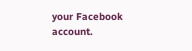your Facebook account.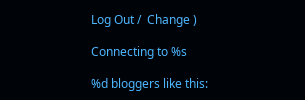Log Out /  Change )

Connecting to %s

%d bloggers like this: